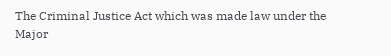The Criminal Justice Act which was made law under the Major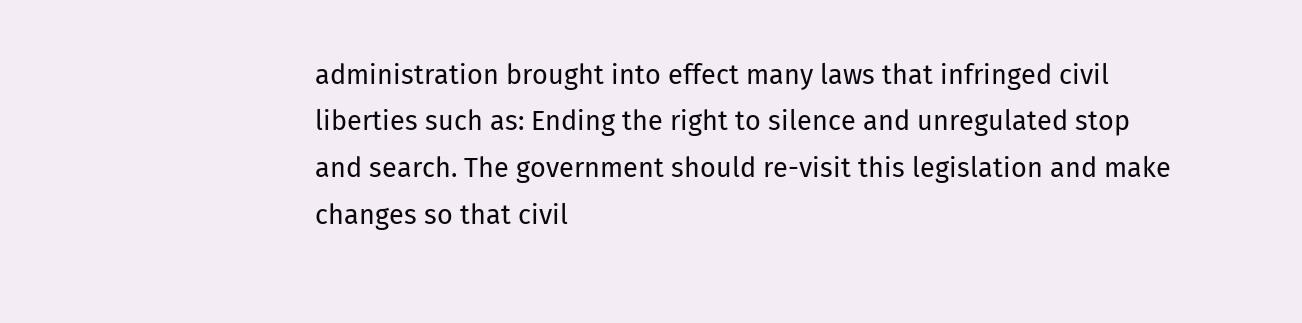administration brought into effect many laws that infringed civil liberties such as: Ending the right to silence and unregulated stop and search. The government should re-visit this legislation and make changes so that civil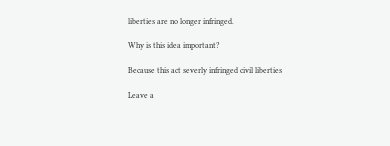liberties are no longer infringed.

Why is this idea important?

Because this act severly infringed civil liberties

Leave a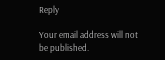Reply

Your email address will not be published.